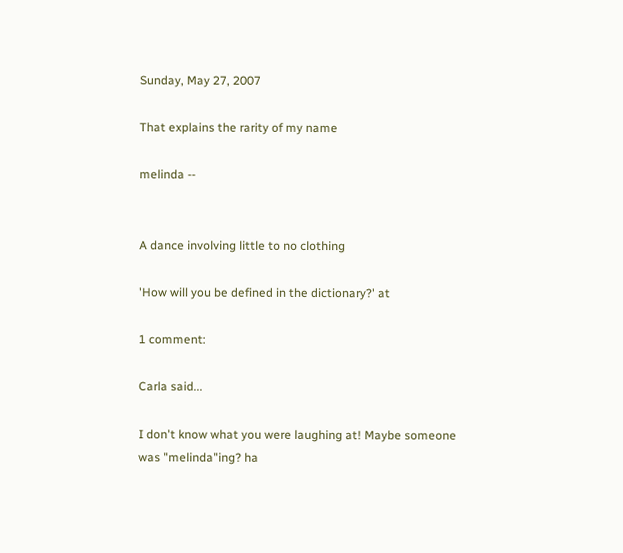Sunday, May 27, 2007

That explains the rarity of my name

melinda --


A dance involving little to no clothing

'How will you be defined in the dictionary?' at

1 comment:

Carla said...

I don't know what you were laughing at! Maybe someone was "melinda"ing? ha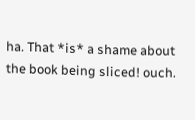ha. That *is* a shame about the book being sliced! ouch.